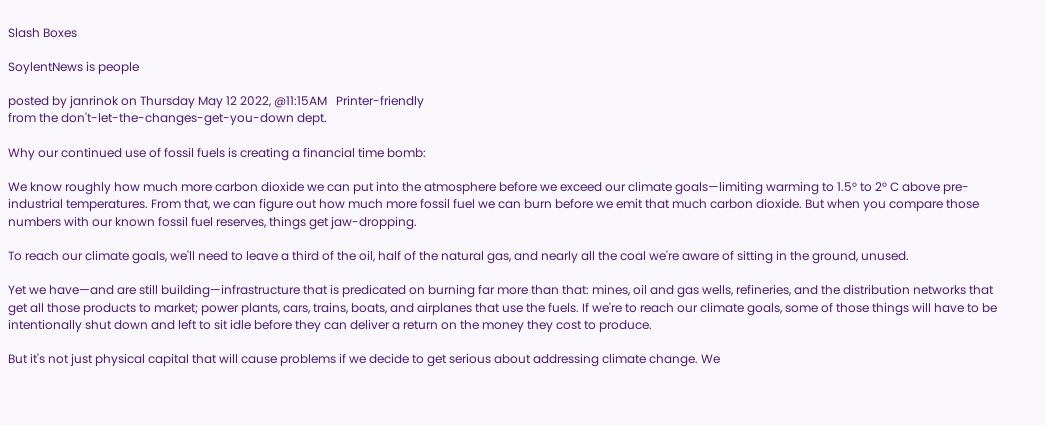Slash Boxes

SoylentNews is people

posted by janrinok on Thursday May 12 2022, @11:15AM   Printer-friendly
from the don't-let-the-changes-get-you-down dept.

Why our continued use of fossil fuels is creating a financial time bomb:

We know roughly how much more carbon dioxide we can put into the atmosphere before we exceed our climate goals—limiting warming to 1.5° to 2° C above pre-industrial temperatures. From that, we can figure out how much more fossil fuel we can burn before we emit that much carbon dioxide. But when you compare those numbers with our known fossil fuel reserves, things get jaw-dropping.

To reach our climate goals, we'll need to leave a third of the oil, half of the natural gas, and nearly all the coal we're aware of sitting in the ground, unused.

Yet we have—and are still building—infrastructure that is predicated on burning far more than that: mines, oil and gas wells, refineries, and the distribution networks that get all those products to market; power plants, cars, trains, boats, and airplanes that use the fuels. If we're to reach our climate goals, some of those things will have to be intentionally shut down and left to sit idle before they can deliver a return on the money they cost to produce.

But it's not just physical capital that will cause problems if we decide to get serious about addressing climate change. We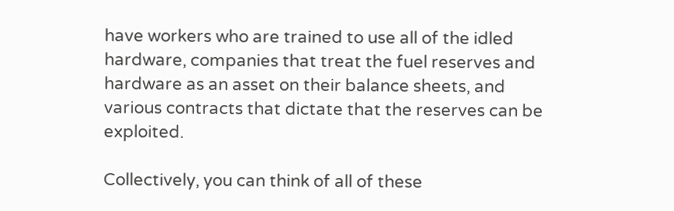have workers who are trained to use all of the idled hardware, companies that treat the fuel reserves and hardware as an asset on their balance sheets, and various contracts that dictate that the reserves can be exploited.

Collectively, you can think of all of these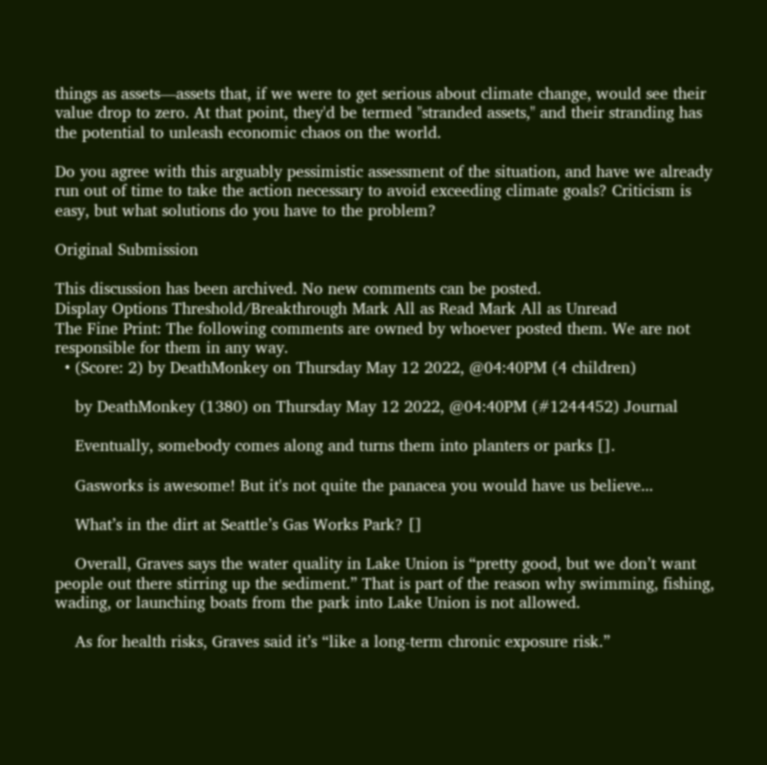things as assets—assets that, if we were to get serious about climate change, would see their value drop to zero. At that point, they'd be termed "stranded assets," and their stranding has the potential to unleash economic chaos on the world.

Do you agree with this arguably pessimistic assessment of the situation, and have we already run out of time to take the action necessary to avoid exceeding climate goals? Criticism is easy, but what solutions do you have to the problem?

Original Submission

This discussion has been archived. No new comments can be posted.
Display Options Threshold/Breakthrough Mark All as Read Mark All as Unread
The Fine Print: The following comments are owned by whoever posted them. We are not responsible for them in any way.
  • (Score: 2) by DeathMonkey on Thursday May 12 2022, @04:40PM (4 children)

    by DeathMonkey (1380) on Thursday May 12 2022, @04:40PM (#1244452) Journal

    Eventually, somebody comes along and turns them into planters or parks [].

    Gasworks is awesome! But it's not quite the panacea you would have us believe...

    What’s in the dirt at Seattle’s Gas Works Park? []

    Overall, Graves says the water quality in Lake Union is “pretty good, but we don’t want people out there stirring up the sediment.” That is part of the reason why swimming, fishing, wading, or launching boats from the park into Lake Union is not allowed.

    As for health risks, Graves said it’s “like a long-term chronic exposure risk.”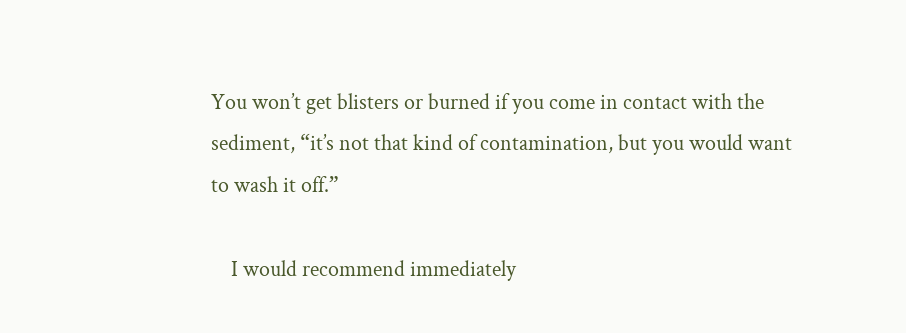You won’t get blisters or burned if you come in contact with the sediment, “it’s not that kind of contamination, but you would want to wash it off.”

    I would recommend immediately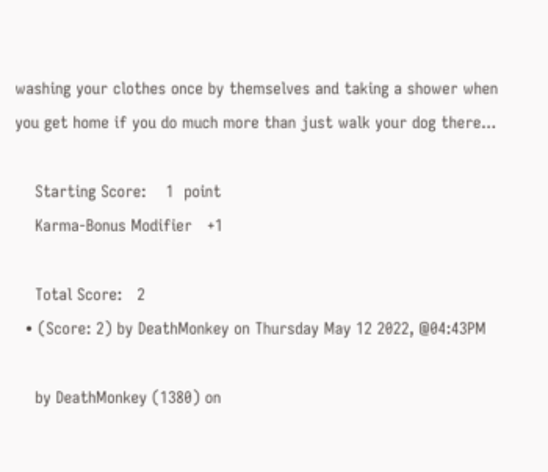washing your clothes once by themselves and taking a shower when you get home if you do much more than just walk your dog there...

    Starting Score:    1  point
    Karma-Bonus Modifier   +1

    Total Score:   2
  • (Score: 2) by DeathMonkey on Thursday May 12 2022, @04:43PM

    by DeathMonkey (1380) on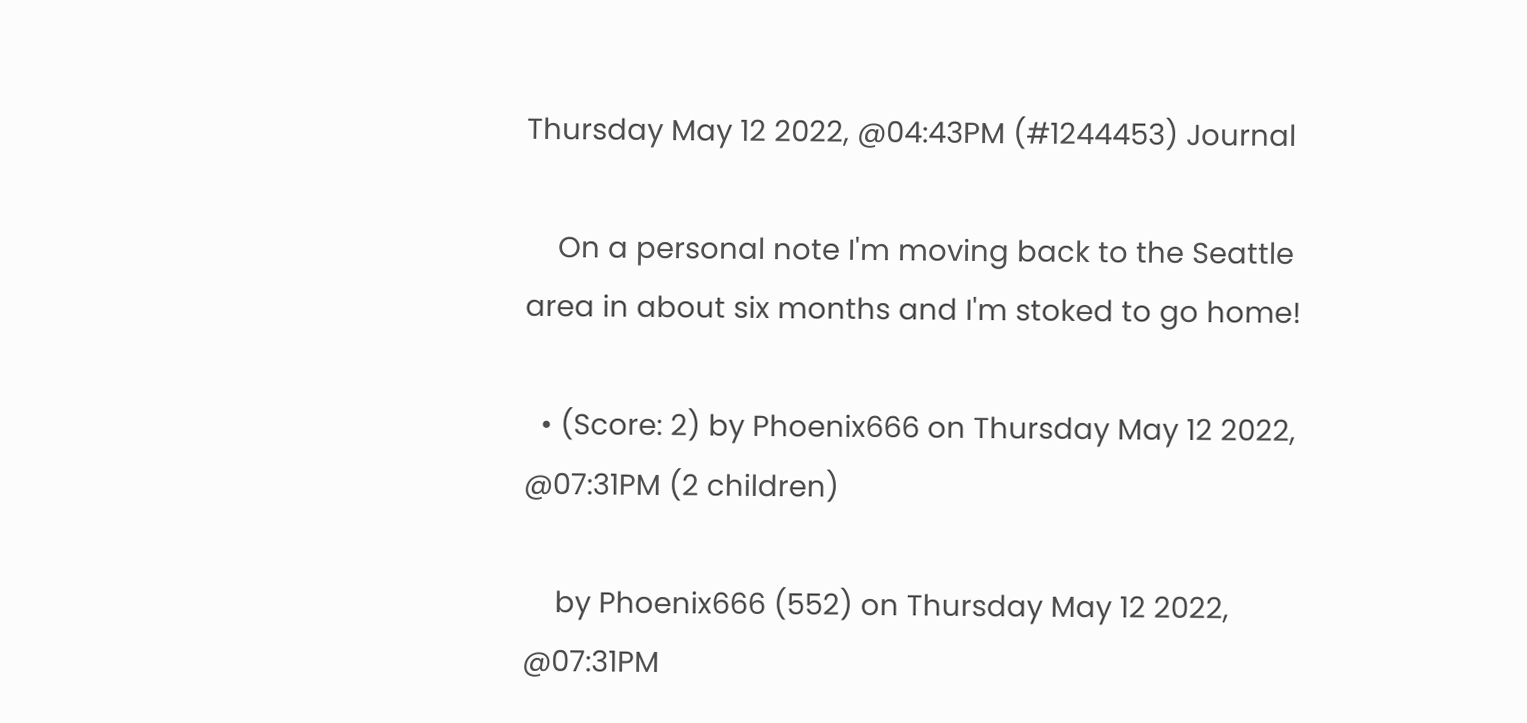Thursday May 12 2022, @04:43PM (#1244453) Journal

    On a personal note I'm moving back to the Seattle area in about six months and I'm stoked to go home!

  • (Score: 2) by Phoenix666 on Thursday May 12 2022, @07:31PM (2 children)

    by Phoenix666 (552) on Thursday May 12 2022, @07:31PM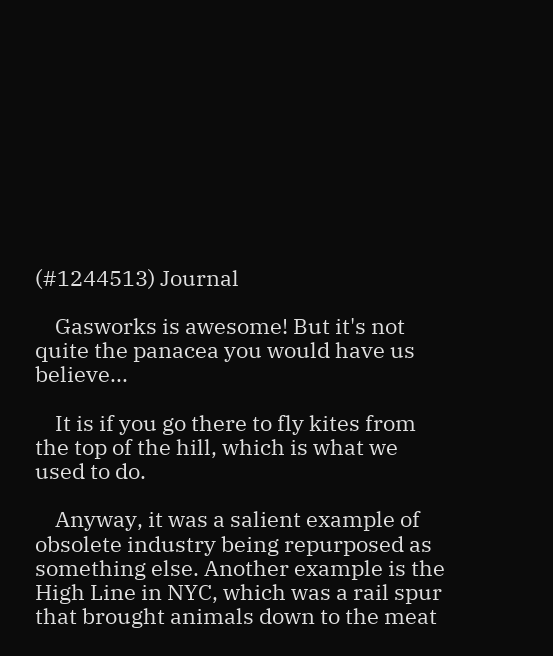(#1244513) Journal

    Gasworks is awesome! But it's not quite the panacea you would have us believe...

    It is if you go there to fly kites from the top of the hill, which is what we used to do.

    Anyway, it was a salient example of obsolete industry being repurposed as something else. Another example is the High Line in NYC, which was a rail spur that brought animals down to the meat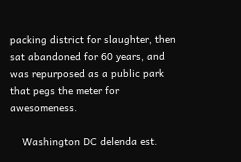packing district for slaughter, then sat abandoned for 60 years, and was repurposed as a public park that pegs the meter for awesomeness.

    Washington DC delenda est.